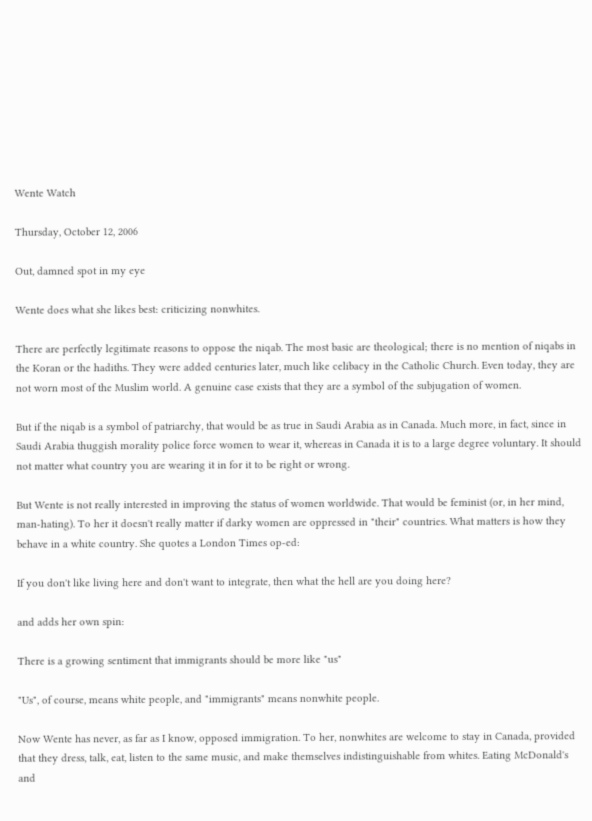Wente Watch

Thursday, October 12, 2006

Out, damned spot in my eye

Wente does what she likes best: criticizing nonwhites.

There are perfectly legitimate reasons to oppose the niqab. The most basic are theological; there is no mention of niqabs in the Koran or the hadiths. They were added centuries later, much like celibacy in the Catholic Church. Even today, they are not worn most of the Muslim world. A genuine case exists that they are a symbol of the subjugation of women.

But if the niqab is a symbol of patriarchy, that would be as true in Saudi Arabia as in Canada. Much more, in fact, since in Saudi Arabia thuggish morality police force women to wear it, whereas in Canada it is to a large degree voluntary. It should not matter what country you are wearing it in for it to be right or wrong.

But Wente is not really interested in improving the status of women worldwide. That would be feminist (or, in her mind, man-hating). To her it doesn't really matter if darky women are oppressed in "their" countries. What matters is how they behave in a white country. She quotes a London Times op-ed:

If you don't like living here and don't want to integrate, then what the hell are you doing here?

and adds her own spin:

There is a growing sentiment that immigrants should be more like "us"

"Us", of course, means white people, and "immigrants" means nonwhite people.

Now Wente has never, as far as I know, opposed immigration. To her, nonwhites are welcome to stay in Canada, provided that they dress, talk, eat, listen to the same music, and make themselves indistinguishable from whites. Eating McDonald's and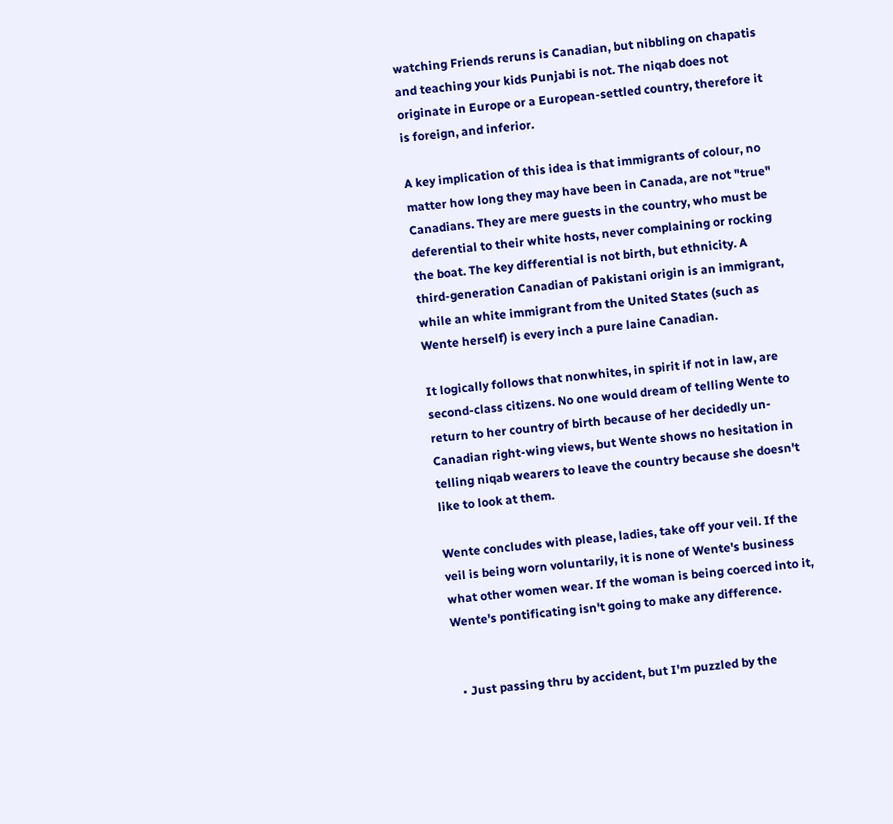watching Friends reruns is Canadian, but nibbling on chapatis and teaching your kids Punjabi is not. The niqab does not originate in Europe or a European-settled country, therefore it is foreign, and inferior.

A key implication of this idea is that immigrants of colour, no matter how long they may have been in Canada, are not "true" Canadians. They are mere guests in the country, who must be deferential to their white hosts, never complaining or rocking the boat. The key differential is not birth, but ethnicity. A third-generation Canadian of Pakistani origin is an immigrant, while an white immigrant from the United States (such as Wente herself) is every inch a pure laine Canadian.

It logically follows that nonwhites, in spirit if not in law, are second-class citizens. No one would dream of telling Wente to return to her country of birth because of her decidedly un-Canadian right-wing views, but Wente shows no hesitation in telling niqab wearers to leave the country because she doesn't like to look at them.

Wente concludes with please, ladies, take off your veil. If the veil is being worn voluntarily, it is none of Wente's business what other women wear. If the woman is being coerced into it, Wente's pontificating isn't going to make any difference.


  • Just passing thru by accident, but I'm puzzled by the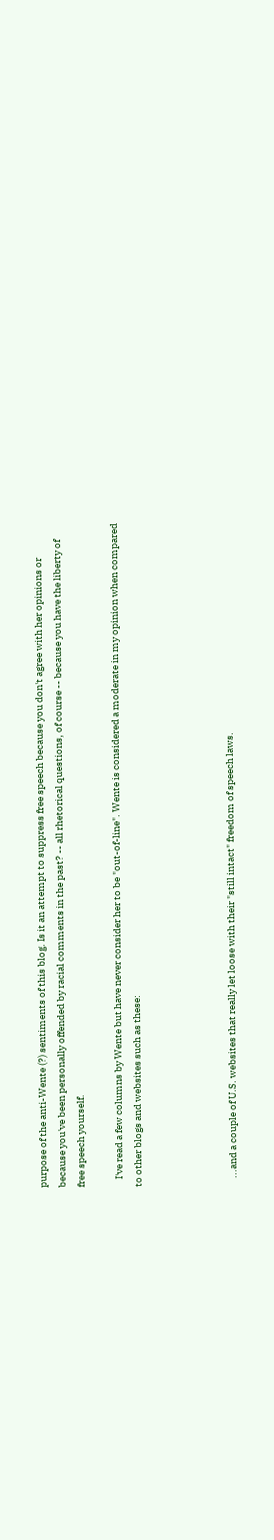purpose of the anti-Wente (?) sentiments of this blog. Is it an attempt to suppress free speech because you don't agree with her opinions or because you've been personally offended by racial comments in the past? -- all rhetorical questions, of course -- because you have the liberty of free speech yourself.

    I've read a few columns by Wente but have never consider her to be "out-of-line". Wente is considered a moderate in my opinion when compared to other blogs and websites such as these:




    ...and a couple of U.S. websites that really let loose with their "still intact" freedom of speech laws.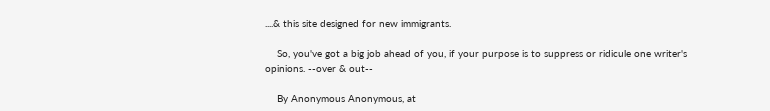....& this site designed for new immigrants.

    So, you've got a big job ahead of you, if your purpose is to suppress or ridicule one writer's opinions. --over & out--

    By Anonymous Anonymous, at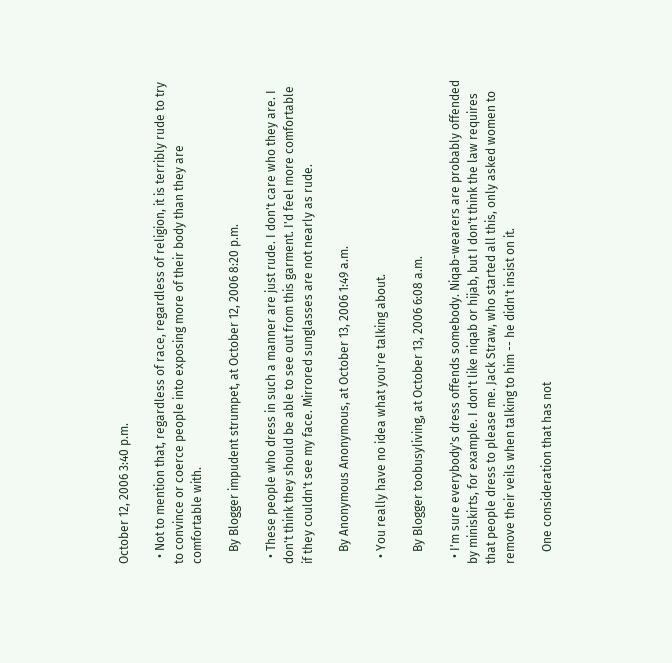October 12, 2006 3:40 p.m.

  • Not to mention that, regardless of race, regardless of religion, it is terribly rude to try to convince or coerce people into exposing more of their body than they are comfortable with.

    By Blogger impudent strumpet, at October 12, 2006 8:20 p.m.

  • These people who dress in such a manner are just rude. I don't care who they are. I don't think they should be able to see out from this garment. I'd feel more comfortable if they couldn't see my face. Mirrored sunglasses are not nearly as rude.

    By Anonymous Anonymous, at October 13, 2006 1:49 a.m.

  • You really have no idea what you're talking about.

    By Blogger toobusyliving, at October 13, 2006 6:08 a.m.

  • I'm sure everybody's dress offends somebody. Niqab-wearers are probably offended by miniskirts, for example. I don't like niqab or hijab, but I don't think the law requires that people dress to please me. Jack Straw, who started all this, only asked women to remove their veils when talking to him -- he didn't insist on it.

    One consideration that has not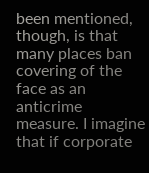been mentioned, though, is that many places ban covering of the face as an anticrime measure. I imagine that if corporate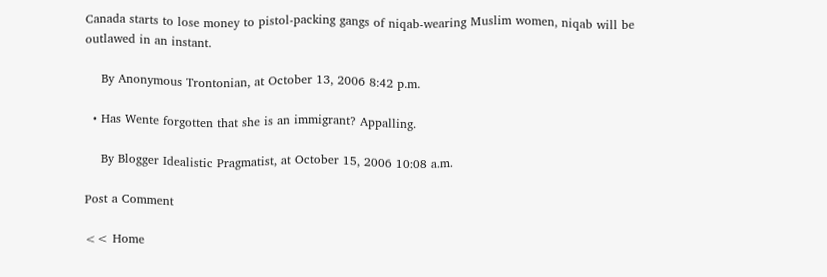Canada starts to lose money to pistol-packing gangs of niqab-wearing Muslim women, niqab will be outlawed in an instant.

    By Anonymous Trontonian, at October 13, 2006 8:42 p.m.

  • Has Wente forgotten that she is an immigrant? Appalling.

    By Blogger Idealistic Pragmatist, at October 15, 2006 10:08 a.m.

Post a Comment

<< Home